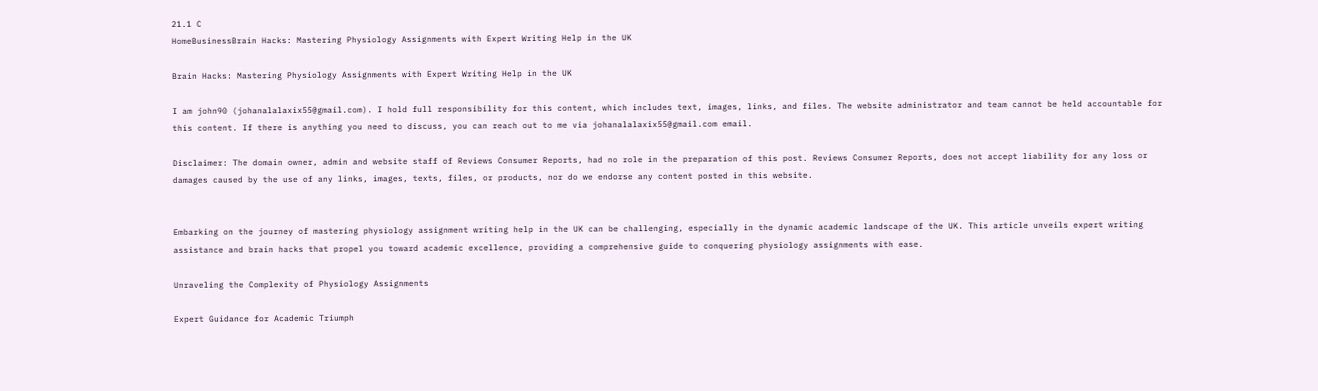21.1 C
HomeBusinessBrain Hacks: Mastering Physiology Assignments with Expert Writing Help in the UK

Brain Hacks: Mastering Physiology Assignments with Expert Writing Help in the UK

I am john90 (johanalalaxix55@gmail.com). I hold full responsibility for this content, which includes text, images, links, and files. The website administrator and team cannot be held accountable for this content. If there is anything you need to discuss, you can reach out to me via johanalalaxix55@gmail.com email.

Disclaimer: The domain owner, admin and website staff of Reviews Consumer Reports, had no role in the preparation of this post. Reviews Consumer Reports, does not accept liability for any loss or damages caused by the use of any links, images, texts, files, or products, nor do we endorse any content posted in this website.


Embarking on the journey of mastering physiology assignment writing help in the UK can be challenging, especially in the dynamic academic landscape of the UK. This article unveils expert writing assistance and brain hacks that propel you toward academic excellence, providing a comprehensive guide to conquering physiology assignments with ease.

Unraveling the Complexity of Physiology Assignments

Expert Guidance for Academic Triumph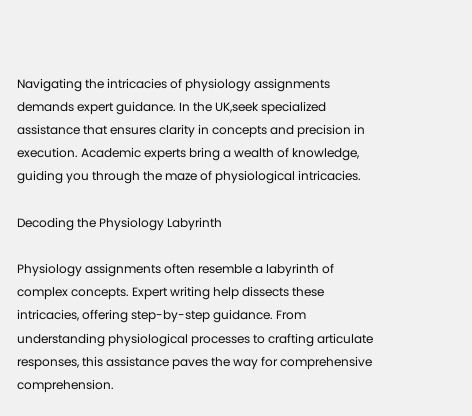Navigating the intricacies of physiology assignments demands expert guidance. In the UK,seek specialized assistance that ensures clarity in concepts and precision in execution. Academic experts bring a wealth of knowledge, guiding you through the maze of physiological intricacies.

Decoding the Physiology Labyrinth

Physiology assignments often resemble a labyrinth of complex concepts. Expert writing help dissects these intricacies, offering step-by-step guidance. From understanding physiological processes to crafting articulate responses, this assistance paves the way for comprehensive comprehension.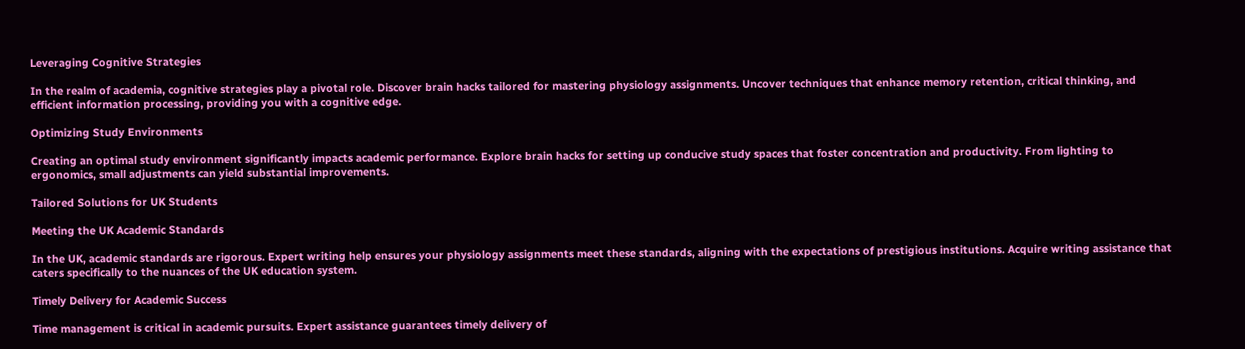Leveraging Cognitive Strategies

In the realm of academia, cognitive strategies play a pivotal role. Discover brain hacks tailored for mastering physiology assignments. Uncover techniques that enhance memory retention, critical thinking, and efficient information processing, providing you with a cognitive edge.

Optimizing Study Environments

Creating an optimal study environment significantly impacts academic performance. Explore brain hacks for setting up conducive study spaces that foster concentration and productivity. From lighting to ergonomics, small adjustments can yield substantial improvements.

Tailored Solutions for UK Students

Meeting the UK Academic Standards

In the UK, academic standards are rigorous. Expert writing help ensures your physiology assignments meet these standards, aligning with the expectations of prestigious institutions. Acquire writing assistance that caters specifically to the nuances of the UK education system.

Timely Delivery for Academic Success

Time management is critical in academic pursuits. Expert assistance guarantees timely delivery of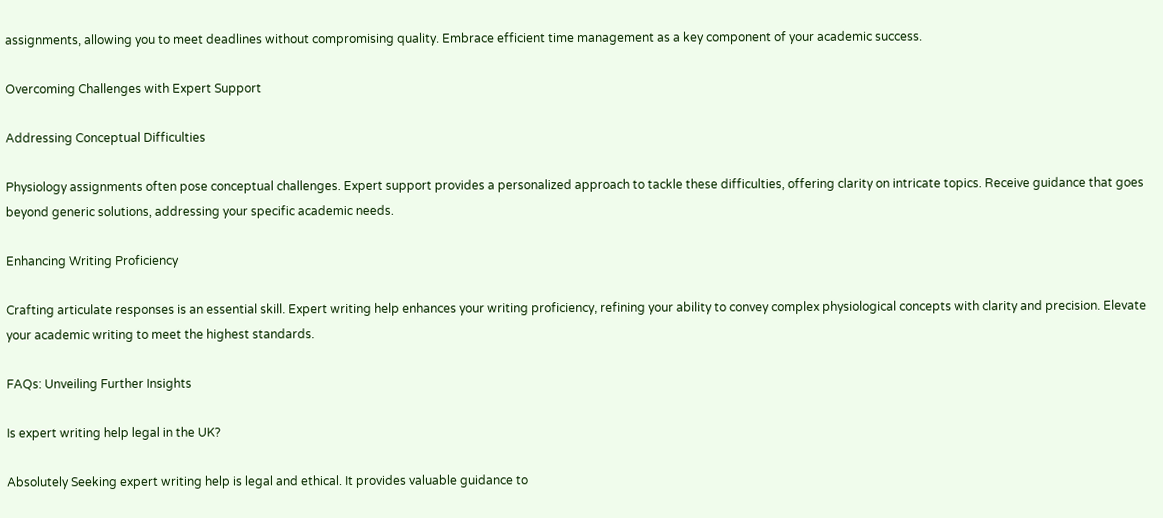assignments, allowing you to meet deadlines without compromising quality. Embrace efficient time management as a key component of your academic success.

Overcoming Challenges with Expert Support

Addressing Conceptual Difficulties

Physiology assignments often pose conceptual challenges. Expert support provides a personalized approach to tackle these difficulties, offering clarity on intricate topics. Receive guidance that goes beyond generic solutions, addressing your specific academic needs.

Enhancing Writing Proficiency

Crafting articulate responses is an essential skill. Expert writing help enhances your writing proficiency, refining your ability to convey complex physiological concepts with clarity and precision. Elevate your academic writing to meet the highest standards.

FAQs: Unveiling Further Insights

Is expert writing help legal in the UK?

Absolutely Seeking expert writing help is legal and ethical. It provides valuable guidance to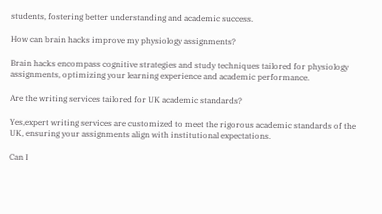students, fostering better understanding and academic success.

How can brain hacks improve my physiology assignments?

Brain hacks encompass cognitive strategies and study techniques tailored for physiology assignments, optimizing your learning experience and academic performance.

Are the writing services tailored for UK academic standards?

Yes,expert writing services are customized to meet the rigorous academic standards of the UK, ensuring your assignments align with institutional expectations.

Can I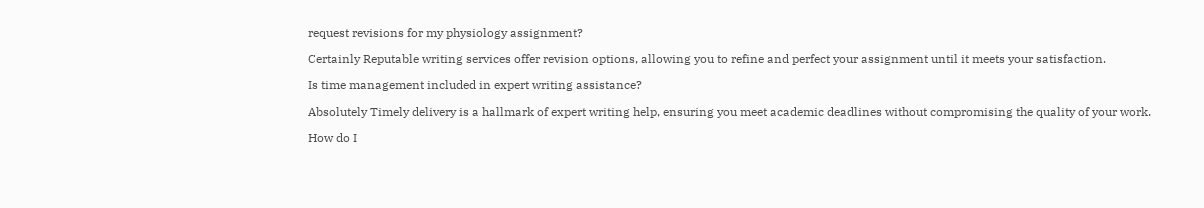request revisions for my physiology assignment?

Certainly Reputable writing services offer revision options, allowing you to refine and perfect your assignment until it meets your satisfaction.

Is time management included in expert writing assistance?

Absolutely Timely delivery is a hallmark of expert writing help, ensuring you meet academic deadlines without compromising the quality of your work.

How do I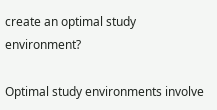create an optimal study environment?

Optimal study environments involve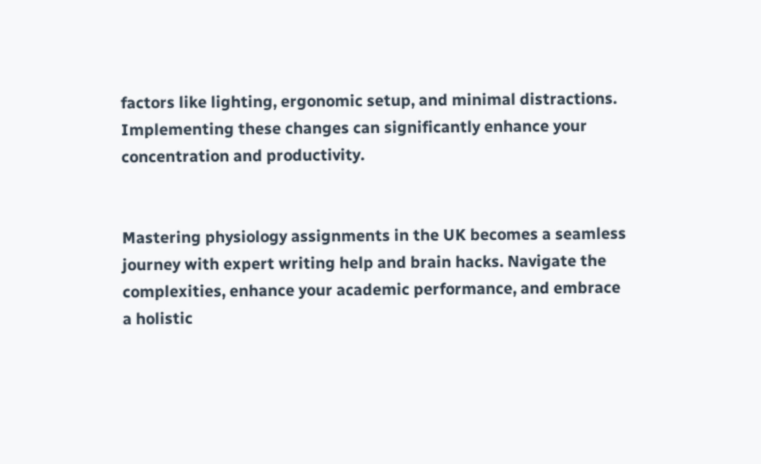factors like lighting, ergonomic setup, and minimal distractions. Implementing these changes can significantly enhance your concentration and productivity.


Mastering physiology assignments in the UK becomes a seamless journey with expert writing help and brain hacks. Navigate the complexities, enhance your academic performance, and embrace a holistic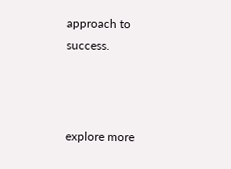approach to success.



explore more